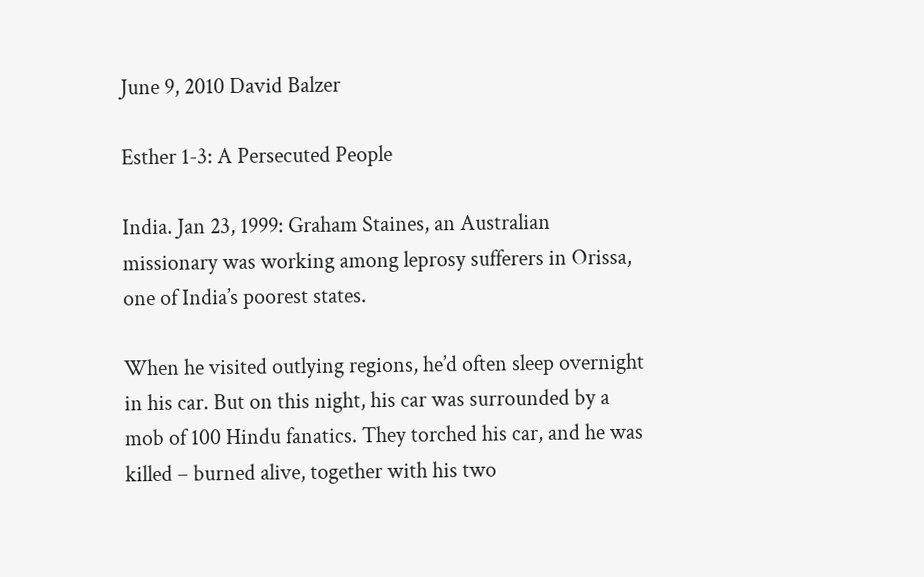June 9, 2010 David Balzer

Esther 1-3: A Persecuted People

India. Jan 23, 1999: Graham Staines, an Australian missionary was working among leprosy sufferers in Orissa, one of India’s poorest states.

When he visited outlying regions, he’d often sleep overnight in his car. But on this night, his car was surrounded by a mob of 100 Hindu fanatics. They torched his car, and he was killed – burned alive, together with his two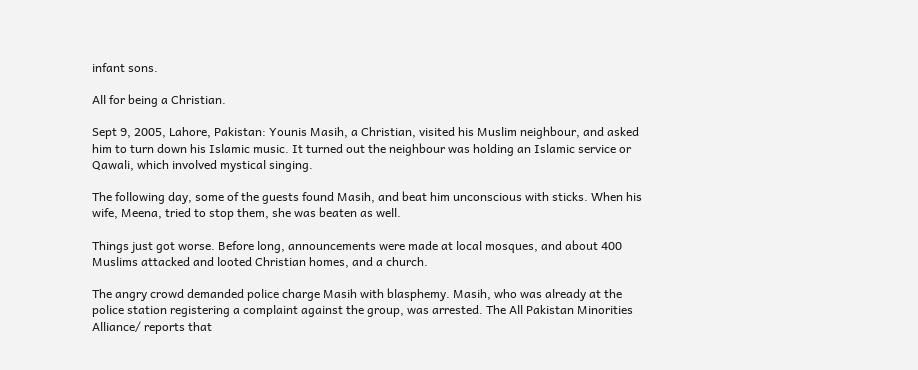infant sons.

All for being a Christian.

Sept 9, 2005, Lahore, Pakistan: Younis Masih, a Christian, visited his Muslim neighbour, and asked him to turn down his Islamic music. It turned out the neighbour was holding an Islamic service or Qawali, which involved mystical singing.

The following day, some of the guests found Masih, and beat him unconscious with sticks. When his wife, Meena, tried to stop them, she was beaten as well.

Things just got worse. Before long, announcements were made at local mosques, and about 400 Muslims attacked and looted Christian homes, and a church.

The angry crowd demanded police charge Masih with blasphemy. Masih, who was already at the police station registering a complaint against the group, was arrested. The All Pakistan Minorities Alliance/ reports that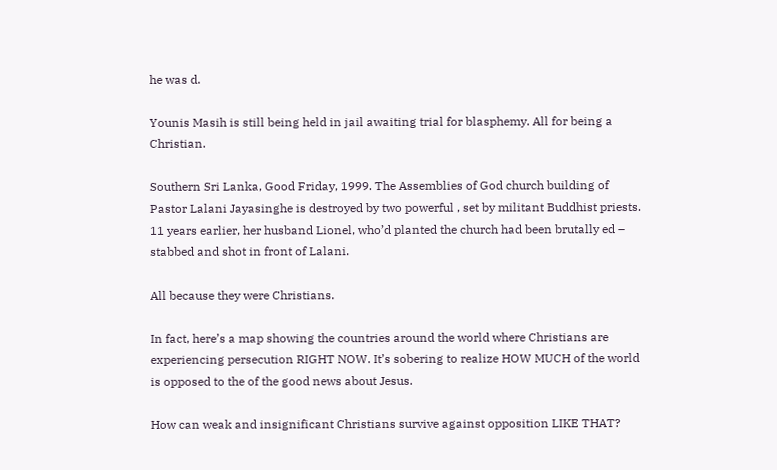he was d.

Younis Masih is still being held in jail awaiting trial for blasphemy. All for being a Christian.

Southern Sri Lanka, Good Friday, 1999. The Assemblies of God church building of Pastor Lalani Jayasinghe is destroyed by two powerful , set by militant Buddhist priests. 11 years earlier, her husband Lionel, who’d planted the church had been brutally ed – stabbed and shot in front of Lalani.

All because they were Christians.

In fact, here’s a map showing the countries around the world where Christians are experiencing persecution RIGHT NOW. It’s sobering to realize HOW MUCH of the world is opposed to the of the good news about Jesus.

How can weak and insignificant Christians survive against opposition LIKE THAT?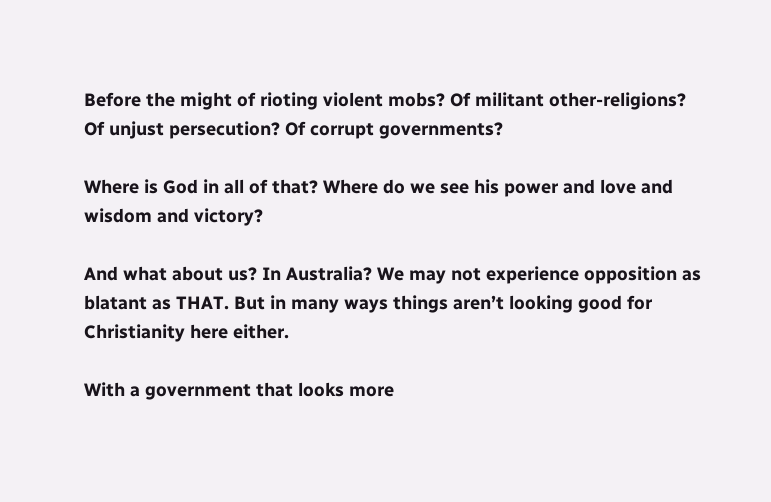Before the might of rioting violent mobs? Of militant other-religions? Of unjust persecution? Of corrupt governments?

Where is God in all of that? Where do we see his power and love and wisdom and victory?

And what about us? In Australia? We may not experience opposition as blatant as THAT. But in many ways things aren’t looking good for Christianity here either.

With a government that looks more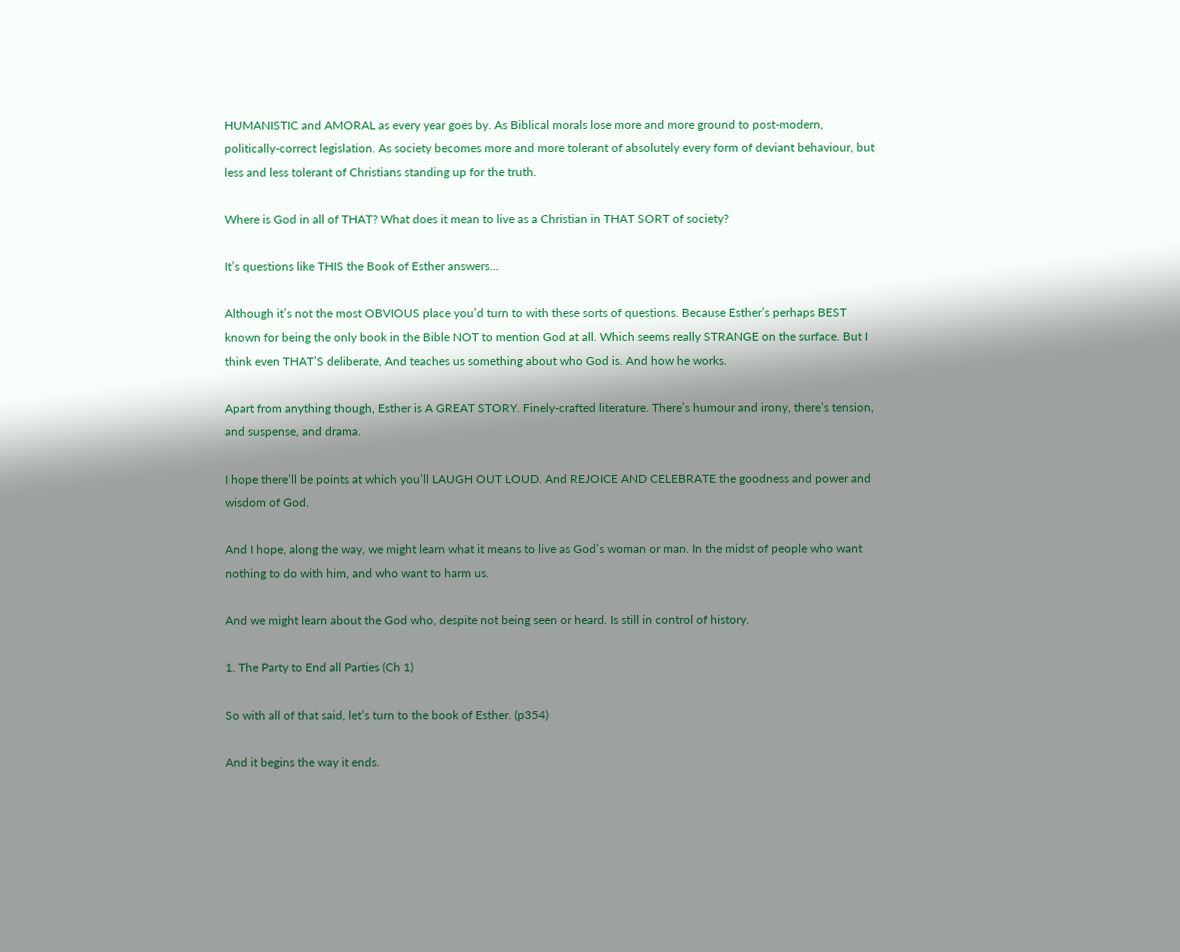HUMANISTIC and AMORAL as every year goes by. As Biblical morals lose more and more ground to post-modern, politically-correct legislation. As society becomes more and more tolerant of absolutely every form of deviant behaviour, but less and less tolerant of Christians standing up for the truth.

Where is God in all of THAT? What does it mean to live as a Christian in THAT SORT of society?

It’s questions like THIS the Book of Esther answers…

Although it’s not the most OBVIOUS place you’d turn to with these sorts of questions. Because Esther’s perhaps BEST known for being the only book in the Bible NOT to mention God at all. Which seems really STRANGE on the surface. But I think even THAT’S deliberate, And teaches us something about who God is. And how he works.

Apart from anything though, Esther is A GREAT STORY. Finely-crafted literature. There’s humour and irony, there’s tension, and suspense, and drama.

I hope there’ll be points at which you’ll LAUGH OUT LOUD. And REJOICE AND CELEBRATE the goodness and power and wisdom of God.

And I hope, along the way, we might learn what it means to live as God’s woman or man. In the midst of people who want nothing to do with him, and who want to harm us.

And we might learn about the God who, despite not being seen or heard. Is still in control of history.

1. The Party to End all Parties (Ch 1)

So with all of that said, let’s turn to the book of Esther. (p354)

And it begins the way it ends.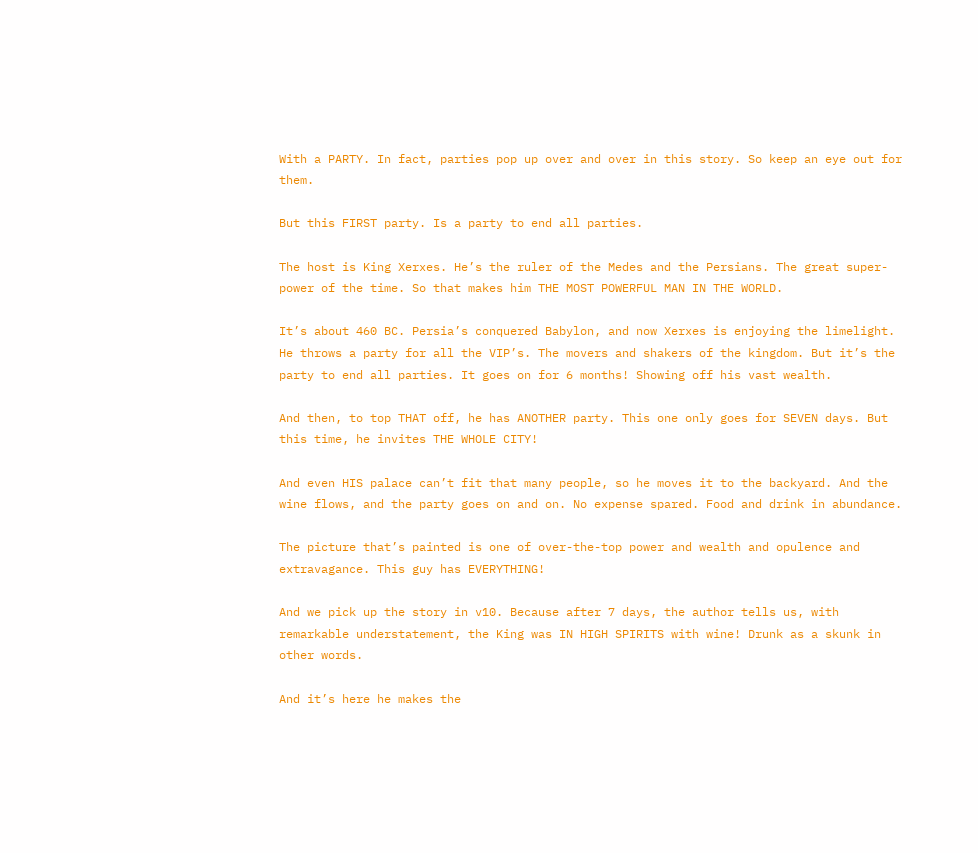With a PARTY. In fact, parties pop up over and over in this story. So keep an eye out for them.

But this FIRST party. Is a party to end all parties.

The host is King Xerxes. He’s the ruler of the Medes and the Persians. The great super-power of the time. So that makes him THE MOST POWERFUL MAN IN THE WORLD.

It’s about 460 BC. Persia’s conquered Babylon, and now Xerxes is enjoying the limelight. He throws a party for all the VIP’s. The movers and shakers of the kingdom. But it’s the party to end all parties. It goes on for 6 months! Showing off his vast wealth.

And then, to top THAT off, he has ANOTHER party. This one only goes for SEVEN days. But this time, he invites THE WHOLE CITY!

And even HIS palace can’t fit that many people, so he moves it to the backyard. And the wine flows, and the party goes on and on. No expense spared. Food and drink in abundance.

The picture that’s painted is one of over-the-top power and wealth and opulence and extravagance. This guy has EVERYTHING!

And we pick up the story in v10. Because after 7 days, the author tells us, with remarkable understatement, the King was IN HIGH SPIRITS with wine! Drunk as a skunk in other words.

And it’s here he makes the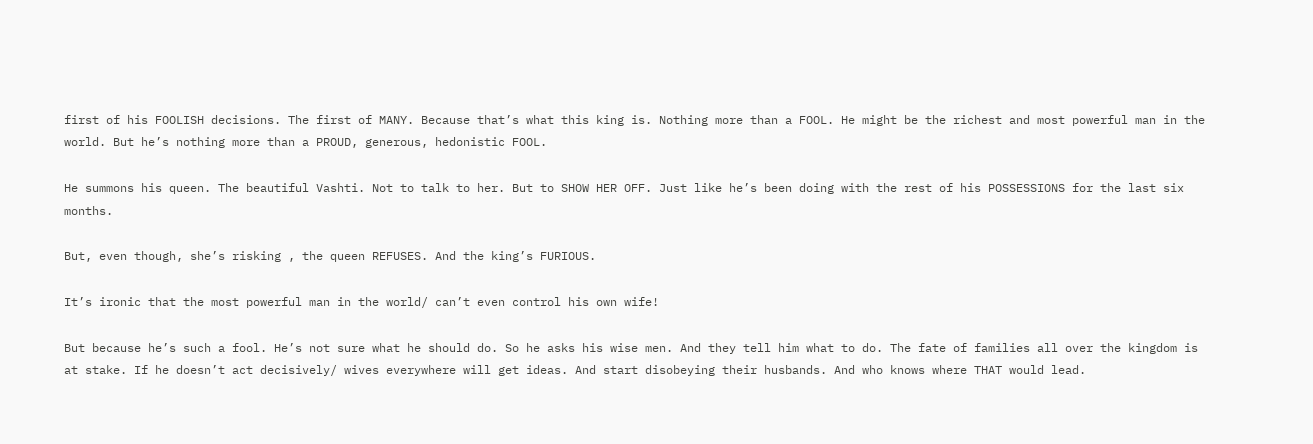first of his FOOLISH decisions. The first of MANY. Because that’s what this king is. Nothing more than a FOOL. He might be the richest and most powerful man in the world. But he’s nothing more than a PROUD, generous, hedonistic FOOL.

He summons his queen. The beautiful Vashti. Not to talk to her. But to SHOW HER OFF. Just like he’s been doing with the rest of his POSSESSIONS for the last six months.

But, even though, she’s risking , the queen REFUSES. And the king’s FURIOUS.

It’s ironic that the most powerful man in the world/ can’t even control his own wife!

But because he’s such a fool. He’s not sure what he should do. So he asks his wise men. And they tell him what to do. The fate of families all over the kingdom is at stake. If he doesn’t act decisively/ wives everywhere will get ideas. And start disobeying their husbands. And who knows where THAT would lead.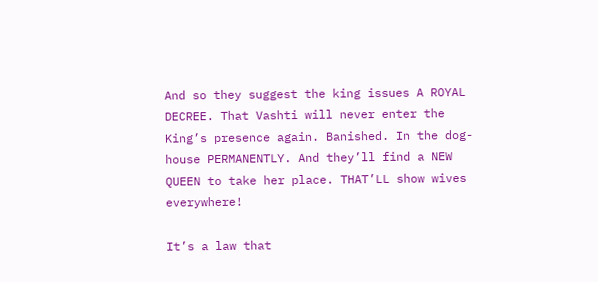And so they suggest the king issues A ROYAL DECREE. That Vashti will never enter the King’s presence again. Banished. In the dog-house PERMANENTLY. And they’ll find a NEW QUEEN to take her place. THAT’LL show wives everywhere!

It’s a law that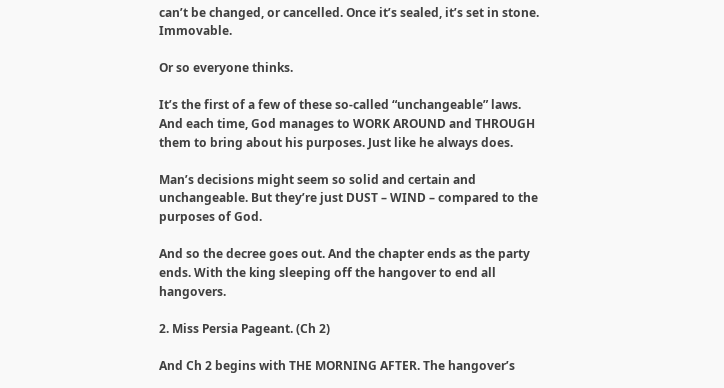can’t be changed, or cancelled. Once it’s sealed, it’s set in stone. Immovable.

Or so everyone thinks.

It’s the first of a few of these so-called “unchangeable” laws. And each time, God manages to WORK AROUND and THROUGH them to bring about his purposes. Just like he always does.

Man’s decisions might seem so solid and certain and unchangeable. But they’re just DUST – WIND – compared to the purposes of God.

And so the decree goes out. And the chapter ends as the party ends. With the king sleeping off the hangover to end all hangovers.

2. Miss Persia Pageant. (Ch 2)

And Ch 2 begins with THE MORNING AFTER. The hangover’s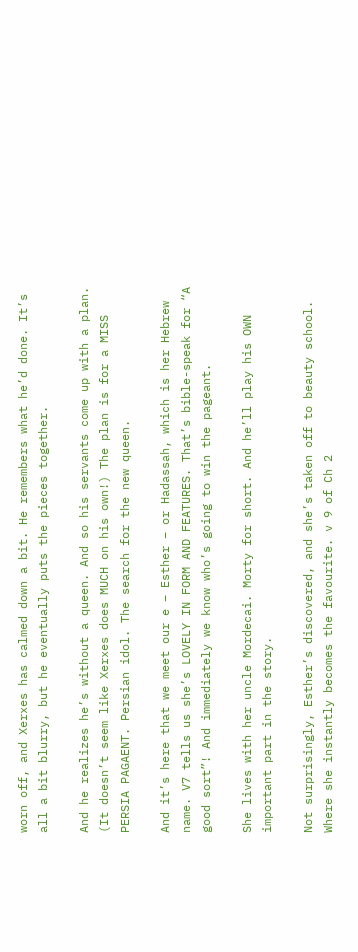worn off, and Xerxes has calmed down a bit. He remembers what he’d done. It’s all a bit blurry, but he eventually puts the pieces together.

And he realizes he’s without a queen. And so his servants come up with a plan. (It doesn’t seem like Xerxes does MUCH on his own!) The plan is for a MISS PERSIA PAGAENT. Persian idol. The search for the new queen.

And it’s here that we meet our e – Esther – or Hadassah, which is her Hebrew name. V7 tells us she’s LOVELY IN FORM AND FEATURES. That’s bible-speak for “A good sort”! And immediately we know who’s going to win the pageant.

She lives with her uncle Mordecai. Morty for short. And he’ll play his OWN important part in the story.

Not surprisingly, Esther’s discovered, and she’s taken off to beauty school. Where she instantly becomes the favourite. v 9 of Ch 2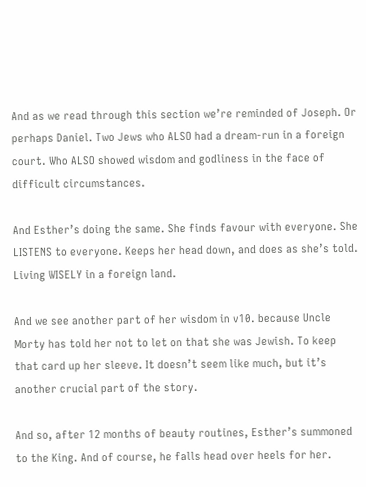And as we read through this section we’re reminded of Joseph. Or perhaps Daniel. Two Jews who ALSO had a dream-run in a foreign court. Who ALSO showed wisdom and godliness in the face of difficult circumstances.

And Esther’s doing the same. She finds favour with everyone. She LISTENS to everyone. Keeps her head down, and does as she’s told. Living WISELY in a foreign land.

And we see another part of her wisdom in v10. because Uncle Morty has told her not to let on that she was Jewish. To keep that card up her sleeve. It doesn’t seem like much, but it’s another crucial part of the story.

And so, after 12 months of beauty routines, Esther’s summoned to the King. And of course, he falls head over heels for her.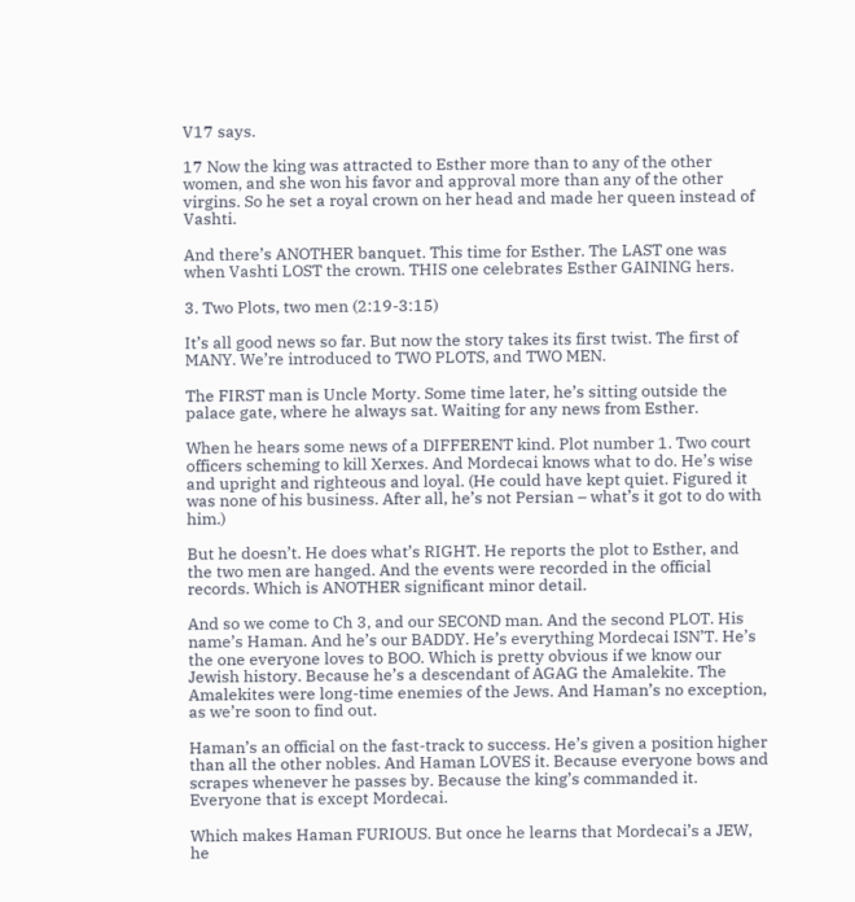V17 says.

17 Now the king was attracted to Esther more than to any of the other women, and she won his favor and approval more than any of the other virgins. So he set a royal crown on her head and made her queen instead of Vashti.

And there’s ANOTHER banquet. This time for Esther. The LAST one was when Vashti LOST the crown. THIS one celebrates Esther GAINING hers.

3. Two Plots, two men (2:19-3:15)

It’s all good news so far. But now the story takes its first twist. The first of MANY. We’re introduced to TWO PLOTS, and TWO MEN.

The FIRST man is Uncle Morty. Some time later, he’s sitting outside the palace gate, where he always sat. Waiting for any news from Esther.

When he hears some news of a DIFFERENT kind. Plot number 1. Two court officers scheming to kill Xerxes. And Mordecai knows what to do. He’s wise and upright and righteous and loyal. (He could have kept quiet. Figured it was none of his business. After all, he’s not Persian – what’s it got to do with him.)

But he doesn’t. He does what’s RIGHT. He reports the plot to Esther, and the two men are hanged. And the events were recorded in the official records. Which is ANOTHER significant minor detail.

And so we come to Ch 3, and our SECOND man. And the second PLOT. His name’s Haman. And he’s our BADDY. He’s everything Mordecai ISN’T. He’s the one everyone loves to BOO. Which is pretty obvious if we know our Jewish history. Because he’s a descendant of AGAG the Amalekite. The Amalekites were long-time enemies of the Jews. And Haman’s no exception, as we’re soon to find out.

Haman’s an official on the fast-track to success. He’s given a position higher than all the other nobles. And Haman LOVES it. Because everyone bows and scrapes whenever he passes by. Because the king’s commanded it. Everyone that is except Mordecai.

Which makes Haman FURIOUS. But once he learns that Mordecai’s a JEW, he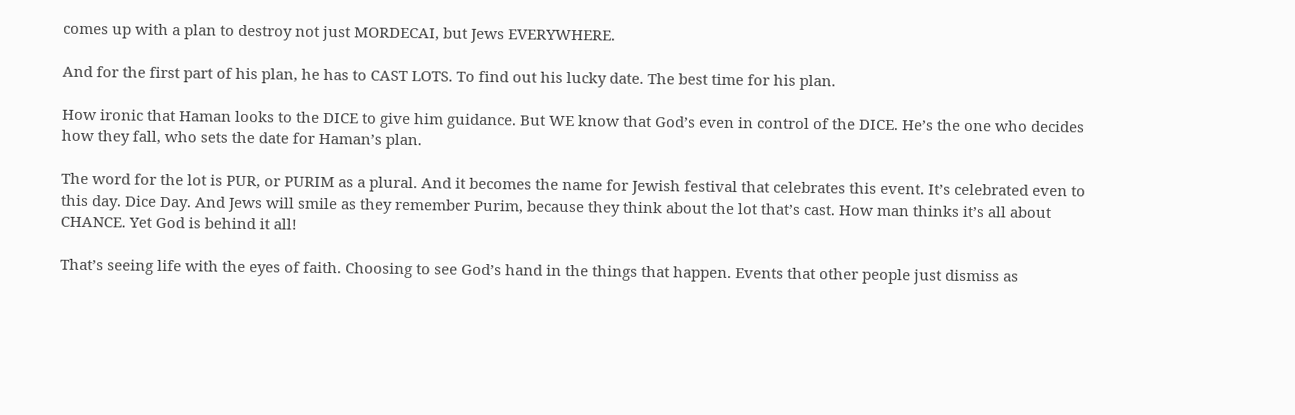comes up with a plan to destroy not just MORDECAI, but Jews EVERYWHERE.

And for the first part of his plan, he has to CAST LOTS. To find out his lucky date. The best time for his plan.

How ironic that Haman looks to the DICE to give him guidance. But WE know that God’s even in control of the DICE. He’s the one who decides how they fall, who sets the date for Haman’s plan.

The word for the lot is PUR, or PURIM as a plural. And it becomes the name for Jewish festival that celebrates this event. It’s celebrated even to this day. Dice Day. And Jews will smile as they remember Purim, because they think about the lot that’s cast. How man thinks it’s all about CHANCE. Yet God is behind it all!

That’s seeing life with the eyes of faith. Choosing to see God’s hand in the things that happen. Events that other people just dismiss as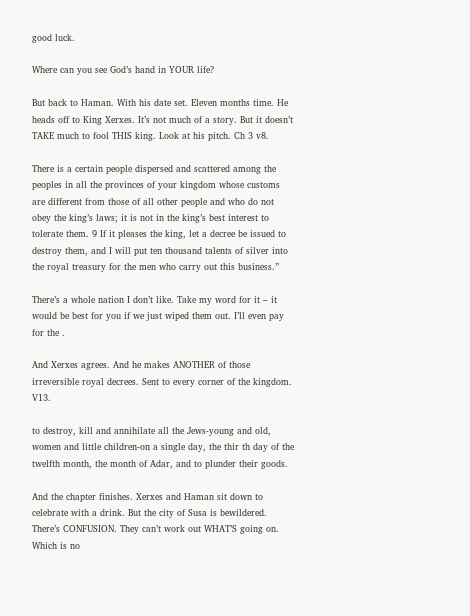good luck.

Where can you see God’s hand in YOUR life?

But back to Haman. With his date set. Eleven months time. He heads off to King Xerxes. It’s not much of a story. But it doesn’t TAKE much to fool THIS king. Look at his pitch. Ch 3 v8.

There is a certain people dispersed and scattered among the peoples in all the provinces of your kingdom whose customs are different from those of all other people and who do not obey the king’s laws; it is not in the king’s best interest to tolerate them. 9 If it pleases the king, let a decree be issued to destroy them, and I will put ten thousand talents of silver into the royal treasury for the men who carry out this business.”

There’s a whole nation I don’t like. Take my word for it – it would be best for you if we just wiped them out. I’ll even pay for the .

And Xerxes agrees. And he makes ANOTHER of those irreversible royal decrees. Sent to every corner of the kingdom. V13.

to destroy, kill and annihilate all the Jews-young and old, women and little children-on a single day, the thir th day of the twelfth month, the month of Adar, and to plunder their goods.

And the chapter finishes. Xerxes and Haman sit down to celebrate with a drink. But the city of Susa is bewildered. There’s CONFUSION. They can’t work out WHAT’S going on. Which is no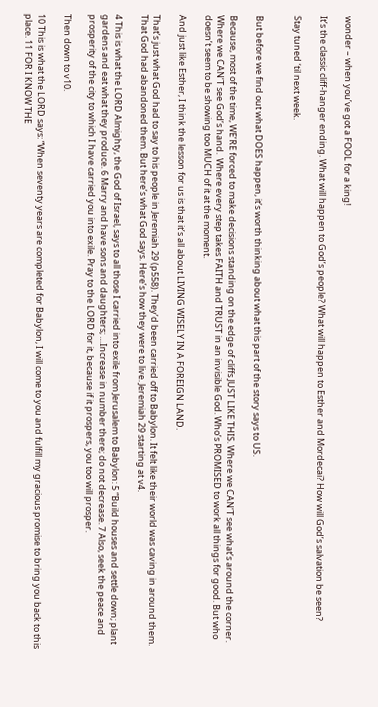wonder – when you’ve got a FOOL for a king!

It’s the classic cliff-hanger ending. What will happen to God’s people? What will happen to Esther and Mordecai? How will God’s salvation be seen?

Stay tuned ‘til next week.


But before we find out what DOES happen, it’s worth thinking about what this part of the story says to US.

Because, most of the time, WE’RE forced to make decisions standing on the edge of cliffs JUST LIKE THIS. Where we CAN’T see what’s around the corner. Where we CAN’T see God’s hand.  Where every step takes FAITH and TRUST in an invisible God. Who’s PROMISED to work all things for good. But who doesn’t seem to be showing too MUCH of it at the moment.

And just like Esther, I think the lesson for us is that it’s all about LIVING WISELY IN A FOREIGN LAND.

That’s just what God had to say to his people in Jeremiah 29 (p558). They’d been carried off to Babylon. It felt like their world was caving in around them. That God had abandoned them. But here’s what God says. Here’s how they were to live. Jeremiah 29 starting at v4.

4 This is what the LORD Almighty, the God of Israel, says to all those I carried into exile from Jerusalem to Babylon: 5 “Build houses and settle down; plant gardens and eat what they produce. 6 Marry and have sons and daughters; …Increase in number there; do not decrease. 7 Also, seek the peace and prosperity of the city to which I have carried you into exile. Pray to the LORD for it, because if it prospers, you too will prosper.

Then down to v10.

10 This is what the LORD says: “When seventy years are completed for Babylon, I will come to you and fulfill my gracious promise to bring you back to this place. 11 FOR I KNOW THE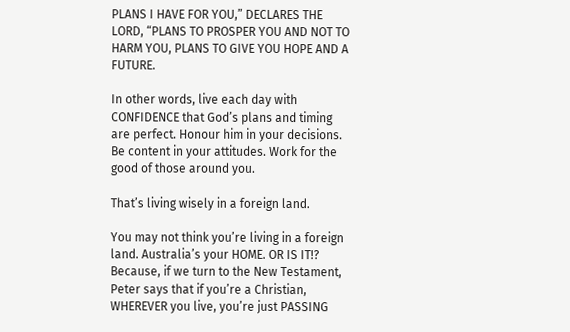PLANS I HAVE FOR YOU,” DECLARES THE LORD, “PLANS TO PROSPER YOU AND NOT TO HARM YOU, PLANS TO GIVE YOU HOPE AND A FUTURE.

In other words, live each day with CONFIDENCE that God’s plans and timing are perfect. Honour him in your decisions. Be content in your attitudes. Work for the good of those around you.

That’s living wisely in a foreign land.

You may not think you’re living in a foreign land. Australia’s your HOME. OR IS IT!? Because, if we turn to the New Testament, Peter says that if you’re a Christian, WHEREVER you live, you’re just PASSING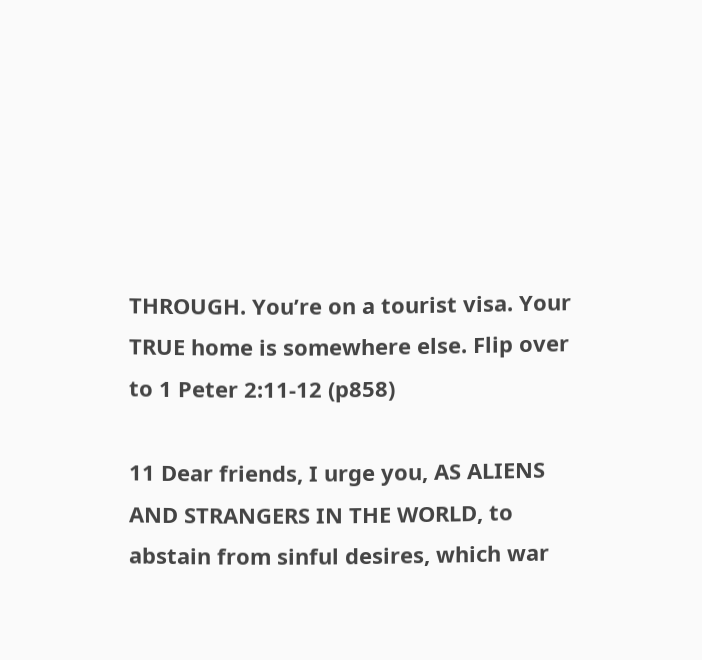THROUGH. You’re on a tourist visa. Your TRUE home is somewhere else. Flip over to 1 Peter 2:11-12 (p858)

11 Dear friends, I urge you, AS ALIENS AND STRANGERS IN THE WORLD, to abstain from sinful desires, which war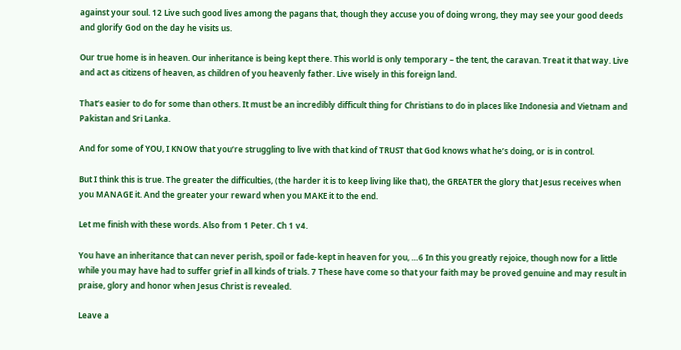against your soul. 12 Live such good lives among the pagans that, though they accuse you of doing wrong, they may see your good deeds and glorify God on the day he visits us.

Our true home is in heaven. Our inheritance is being kept there. This world is only temporary – the tent, the caravan. Treat it that way. Live and act as citizens of heaven, as children of you heavenly father. Live wisely in this foreign land.

That’s easier to do for some than others. It must be an incredibly difficult thing for Christians to do in places like Indonesia and Vietnam and Pakistan and Sri Lanka.

And for some of YOU, I KNOW that you’re struggling to live with that kind of TRUST that God knows what he’s doing, or is in control.

But I think this is true. The greater the difficulties, (the harder it is to keep living like that), the GREATER the glory that Jesus receives when you MANAGE it. And the greater your reward when you MAKE it to the end.

Let me finish with these words. Also from 1 Peter. Ch 1 v4.

You have an inheritance that can never perish, spoil or fade-kept in heaven for you, …6 In this you greatly rejoice, though now for a little while you may have had to suffer grief in all kinds of trials. 7 These have come so that your faith may be proved genuine and may result in praise, glory and honor when Jesus Christ is revealed.

Leave a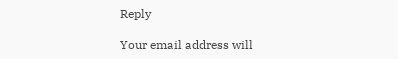Reply

Your email address will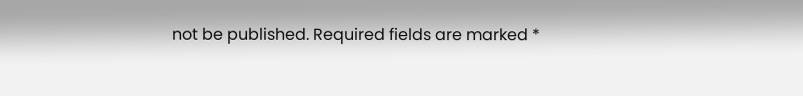not be published. Required fields are marked *